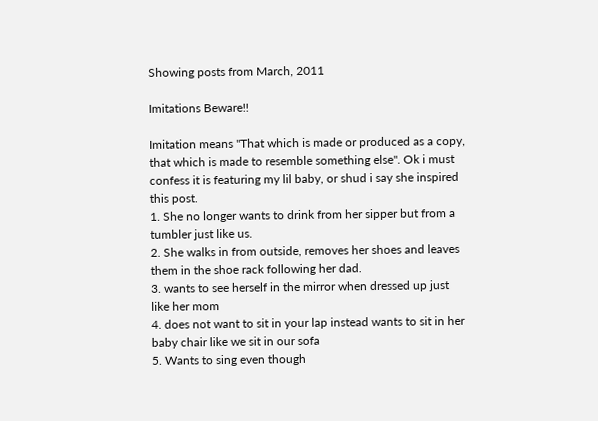Showing posts from March, 2011

Imitations Beware!!

Imitation means "That which is made or produced as a copy, that which is made to resemble something else". Ok i must confess it is featuring my lil baby, or shud i say she inspired this post.
1. She no longer wants to drink from her sipper but from a tumbler just like us.
2. She walks in from outside, removes her shoes and leaves them in the shoe rack following her dad.
3. wants to see herself in the mirror when dressed up just like her mom
4. does not want to sit in your lap instead wants to sit in her baby chair like we sit in our sofa
5. Wants to sing even though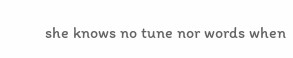she knows no tune nor words when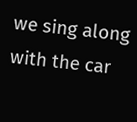we sing along with the car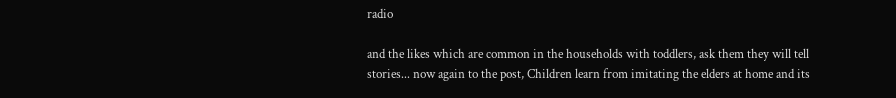radio

and the likes which are common in the households with toddlers, ask them they will tell stories... now again to the post, Children learn from imitating the elders at home and its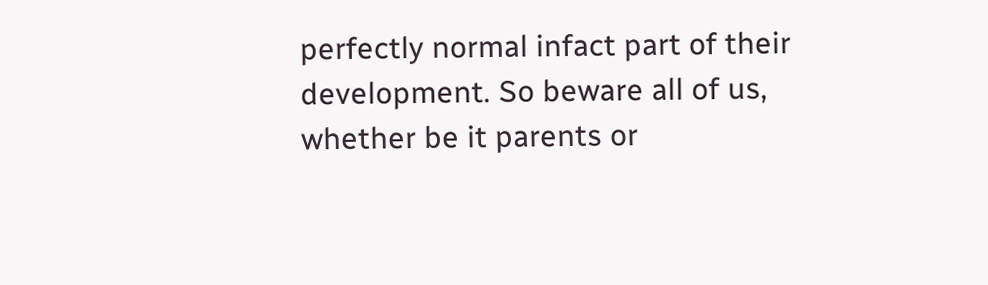perfectly normal infact part of their development. So beware all of us, whether be it parents or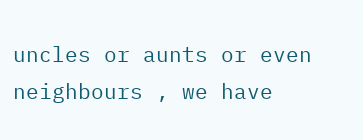uncles or aunts or even neighbours , we have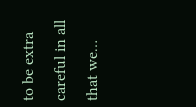to be extra careful in all that we…